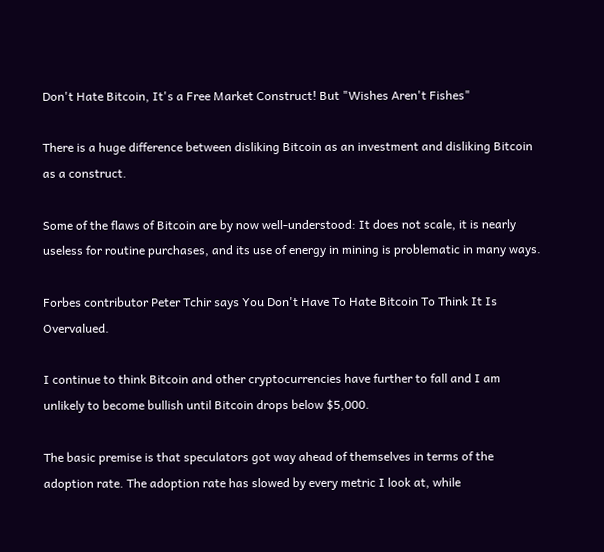Don't Hate Bitcoin, It's a Free Market Construct! But "Wishes Aren't Fishes"

There is a huge difference between disliking Bitcoin as an investment and disliking Bitcoin as a construct.

Some of the flaws of Bitcoin are by now well-understood: It does not scale, it is nearly useless for routine purchases, and its use of energy in mining is problematic in many ways.

Forbes contributor Peter Tchir says You Don't Have To Hate Bitcoin To Think It Is Overvalued.

I continue to think Bitcoin and other cryptocurrencies have further to fall and I am unlikely to become bullish until Bitcoin drops below $5,000.

The basic premise is that speculators got way ahead of themselves in terms of the adoption rate. The adoption rate has slowed by every metric I look at, while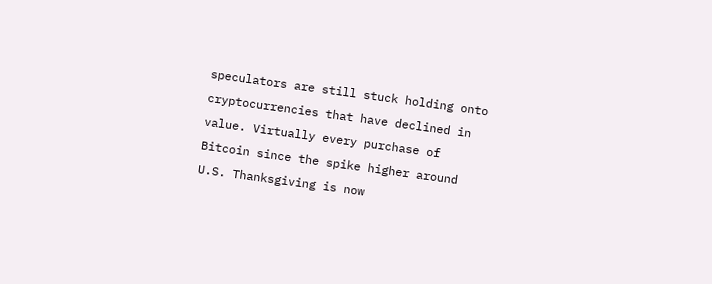speculators are still stuck holding onto cryptocurrencies that have declined in value. Virtually every purchase of Bitcoin since the spike higher around U.S. Thanksgiving is now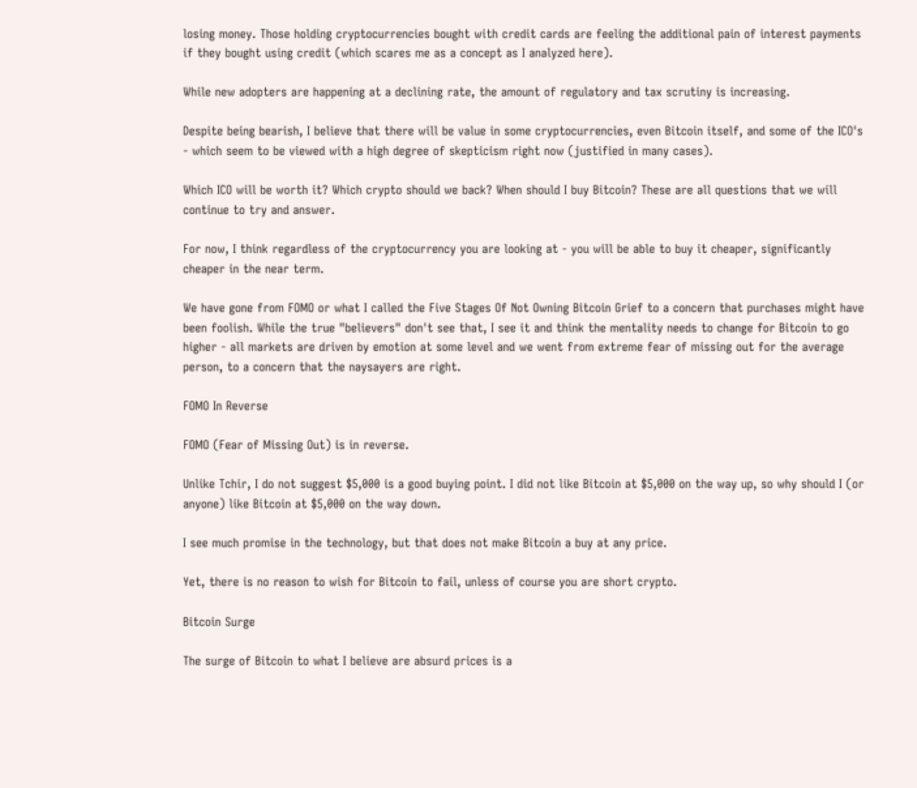losing money. Those holding cryptocurrencies bought with credit cards are feeling the additional pain of interest payments if they bought using credit (which scares me as a concept as I analyzed here).

While new adopters are happening at a declining rate, the amount of regulatory and tax scrutiny is increasing.

Despite being bearish, I believe that there will be value in some cryptocurrencies, even Bitcoin itself, and some of the ICO's - which seem to be viewed with a high degree of skepticism right now (justified in many cases).

Which ICO will be worth it? Which crypto should we back? When should I buy Bitcoin? These are all questions that we will continue to try and answer.

For now, I think regardless of the cryptocurrency you are looking at - you will be able to buy it cheaper, significantly cheaper in the near term.

We have gone from FOMO or what I called the Five Stages Of Not Owning Bitcoin Grief to a concern that purchases might have been foolish. While the true "believers" don't see that, I see it and think the mentality needs to change for Bitcoin to go higher - all markets are driven by emotion at some level and we went from extreme fear of missing out for the average person, to a concern that the naysayers are right.

FOMO In Reverse

FOMO (Fear of Missing Out) is in reverse.

Unlike Tchir, I do not suggest $5,000 is a good buying point. I did not like Bitcoin at $5,000 on the way up, so why should I (or anyone) like Bitcoin at $5,000 on the way down.

I see much promise in the technology, but that does not make Bitcoin a buy at any price.

Yet, there is no reason to wish for Bitcoin to fail, unless of course you are short crypto.

Bitcoin Surge

The surge of Bitcoin to what I believe are absurd prices is a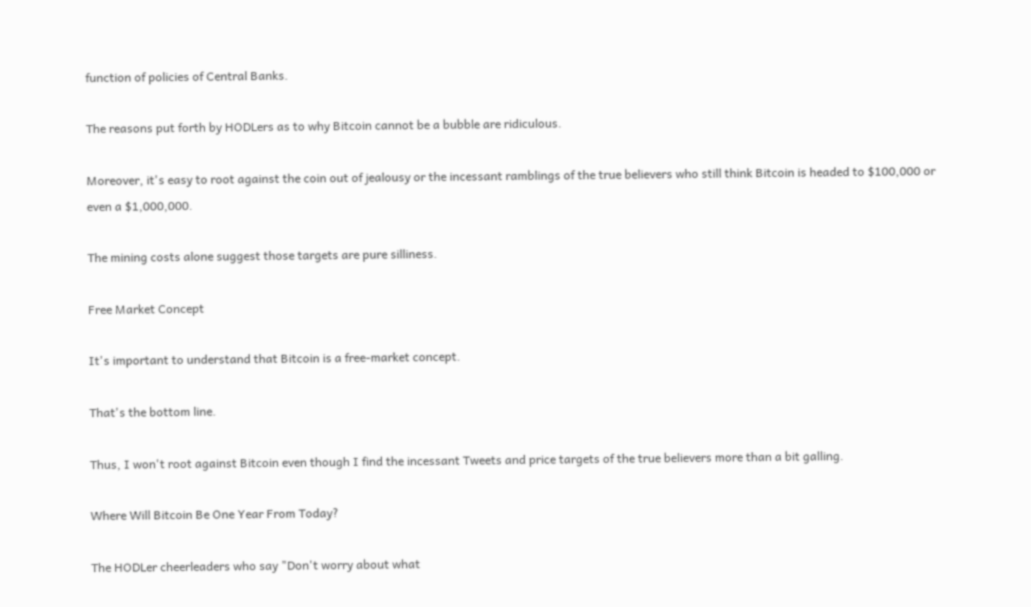function of policies of Central Banks.

The reasons put forth by HODLers as to why Bitcoin cannot be a bubble are ridiculous.

Moreover, it's easy to root against the coin out of jealousy or the incessant ramblings of the true believers who still think Bitcoin is headed to $100,000 or even a $1,000,000.

The mining costs alone suggest those targets are pure silliness.

Free Market Concept

It's important to understand that Bitcoin is a free-market concept.

That's the bottom line.

Thus, I won't root against Bitcoin even though I find the incessant Tweets and price targets of the true believers more than a bit galling.

Where Will Bitcoin Be One Year From Today?

The HODLer cheerleaders who say "Don't worry about what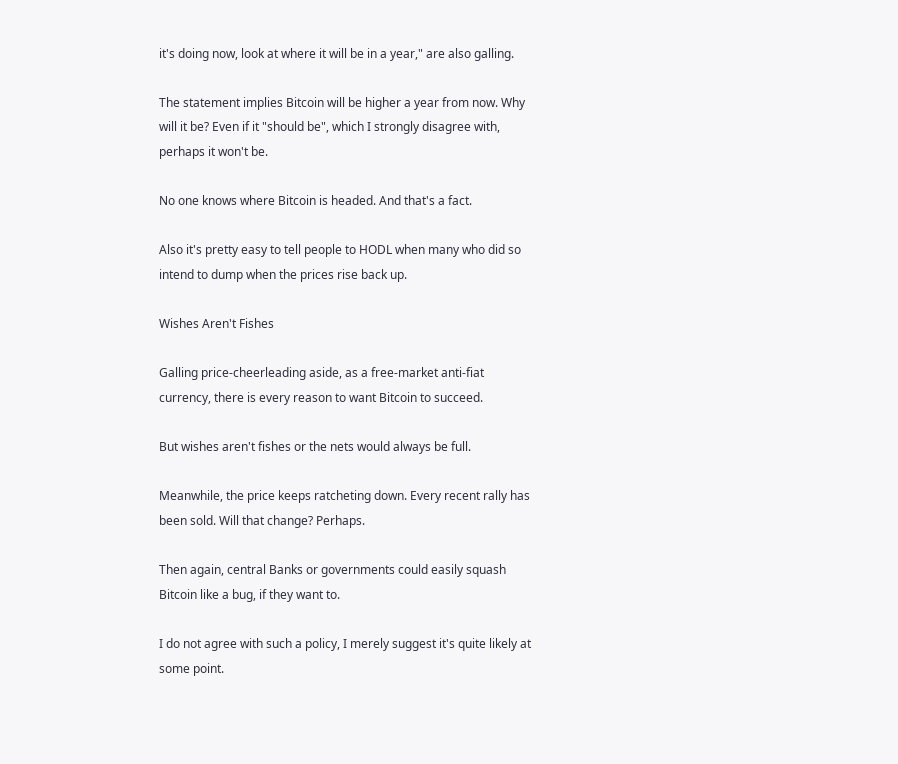it's doing now, look at where it will be in a year," are also galling.

The statement implies Bitcoin will be higher a year from now. Why will it be? Even if it "should be", which I strongly disagree with, perhaps it won't be.

No one knows where Bitcoin is headed. And that's a fact.

Also it's pretty easy to tell people to HODL when many who did so intend to dump when the prices rise back up.

Wishes Aren't Fishes

Galling price-cheerleading aside, as a free-market anti-fiat currency, there is every reason to want Bitcoin to succeed.

But wishes aren't fishes or the nets would always be full.

Meanwhile, the price keeps ratcheting down. Every recent rally has been sold. Will that change? Perhaps.

Then again, central Banks or governments could easily squash Bitcoin like a bug, if they want to.

I do not agree with such a policy, I merely suggest it's quite likely at some point.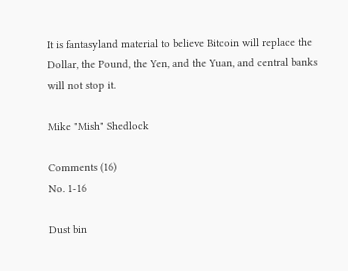It is fantasyland material to believe Bitcoin will replace the Dollar, the Pound, the Yen, and the Yuan, and central banks will not stop it.

Mike "Mish" Shedlock

Comments (16)
No. 1-16

Dust bin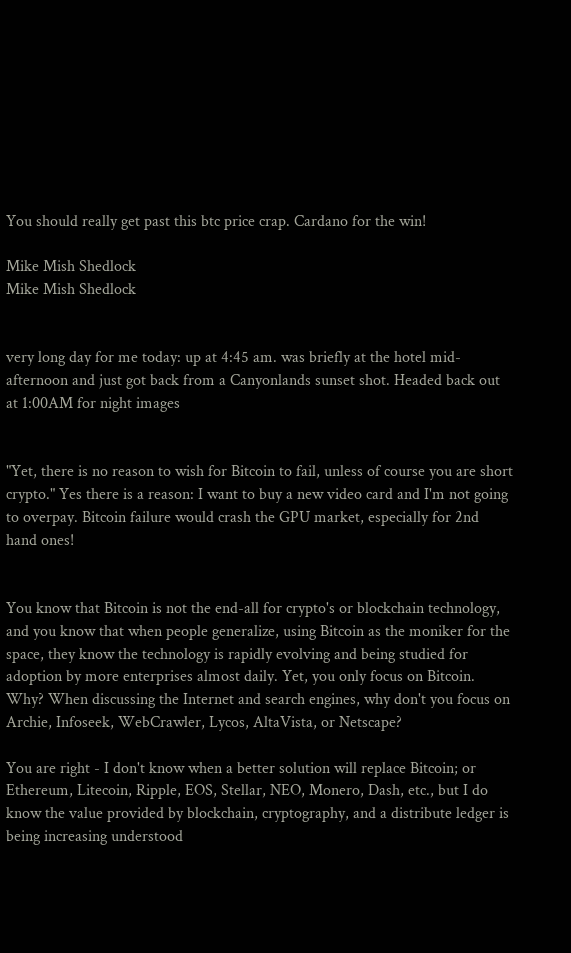You should really get past this btc price crap. Cardano for the win!

Mike Mish Shedlock
Mike Mish Shedlock


very long day for me today: up at 4:45 am. was briefly at the hotel mid-afternoon and just got back from a Canyonlands sunset shot. Headed back out at 1:00AM for night images


"Yet, there is no reason to wish for Bitcoin to fail, unless of course you are short crypto." Yes there is a reason: I want to buy a new video card and I'm not going to overpay. Bitcoin failure would crash the GPU market, especially for 2nd hand ones!


You know that Bitcoin is not the end-all for crypto's or blockchain technology, and you know that when people generalize, using Bitcoin as the moniker for the space, they know the technology is rapidly evolving and being studied for adoption by more enterprises almost daily. Yet, you only focus on Bitcoin. Why? When discussing the Internet and search engines, why don't you focus on Archie, Infoseek, WebCrawler, Lycos, AltaVista, or Netscape?

You are right - I don't know when a better solution will replace Bitcoin; or Ethereum, Litecoin, Ripple, EOS, Stellar, NEO, Monero, Dash, etc., but I do know the value provided by blockchain, cryptography, and a distribute ledger is being increasing understood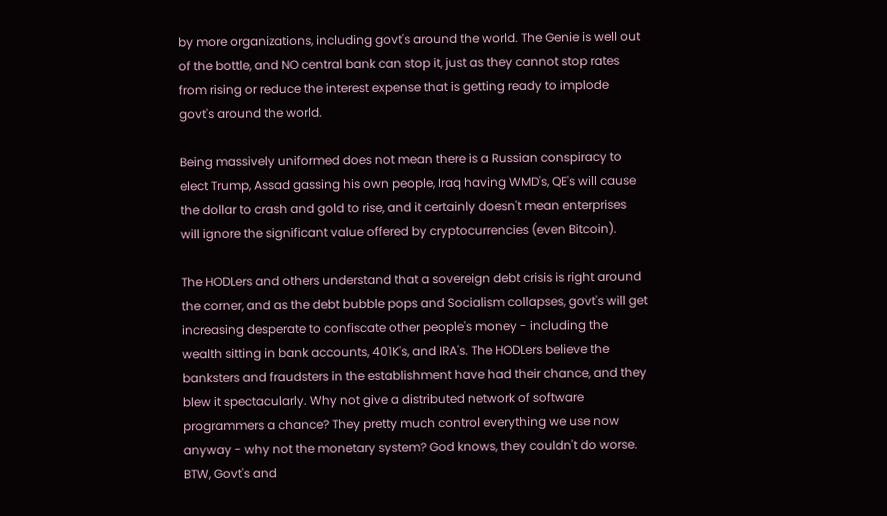by more organizations, including govt's around the world. The Genie is well out of the bottle, and NO central bank can stop it, just as they cannot stop rates from rising or reduce the interest expense that is getting ready to implode govt's around the world.

Being massively uniformed does not mean there is a Russian conspiracy to elect Trump, Assad gassing his own people, Iraq having WMD's, QE's will cause the dollar to crash and gold to rise, and it certainly doesn't mean enterprises will ignore the significant value offered by cryptocurrencies (even Bitcoin).

The HODLers and others understand that a sovereign debt crisis is right around the corner, and as the debt bubble pops and Socialism collapses, govt's will get increasing desperate to confiscate other people's money - including the wealth sitting in bank accounts, 401K's, and IRA's. The HODLers believe the banksters and fraudsters in the establishment have had their chance, and they blew it spectacularly. Why not give a distributed network of software programmers a chance? They pretty much control everything we use now anyway - why not the monetary system? God knows, they couldn't do worse. BTW, Govt's and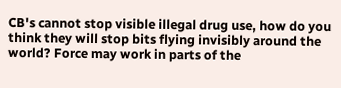CB's cannot stop visible illegal drug use, how do you think they will stop bits flying invisibly around the world? Force may work in parts of the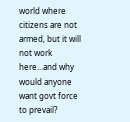world where citizens are not armed, but it will not work here...and why would anyone want govt force to prevail?